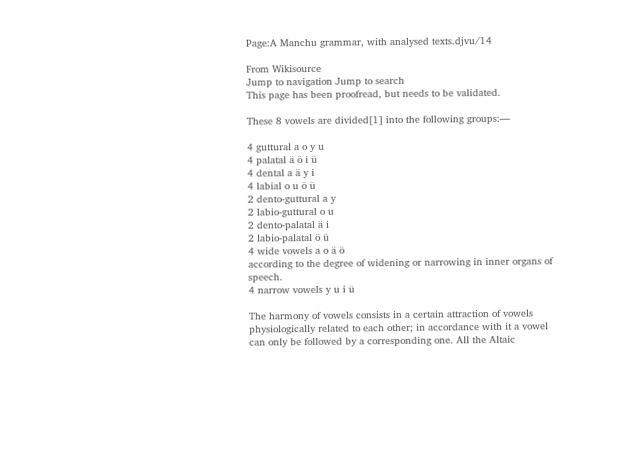Page:A Manchu grammar, with analysed texts.djvu/14

From Wikisource
Jump to navigation Jump to search
This page has been proofread, but needs to be validated.

These 8 vowels are divided[1] into the following groups:—

4 guttural a o y u
4 palatal ä ö i ü
4 dental a ä y i
4 labial o u ö ü
2 dento-guttural a y
2 labio-guttural o u
2 dento-palatal ä i
2 labio-palatal ö ü
4 wide vowels a o ä ö
according to the degree of widening or narrowing in inner organs of speech.
4 narrow vowels y u i ü

The harmony of vowels consists in a certain attraction of vowels physiologically related to each other; in accordance with it a vowel can only be followed by a corresponding one. All the Altaic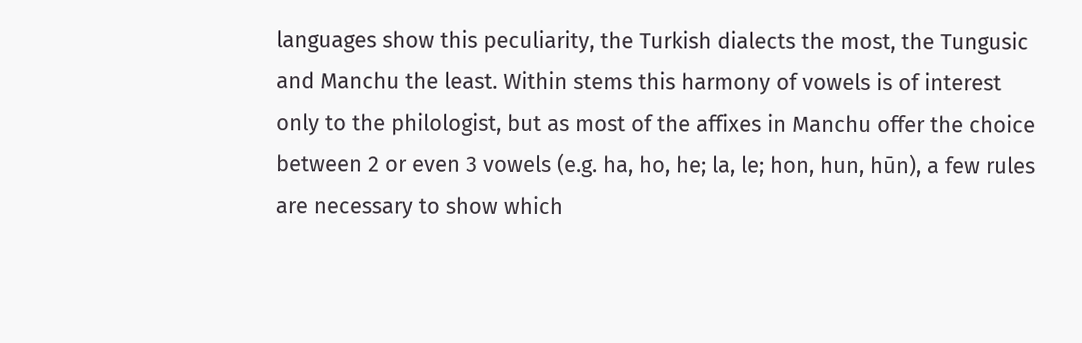languages show this peculiarity, the Turkish dialects the most, the Tungusic and Manchu the least. Within stems this harmony of vowels is of interest only to the philologist, but as most of the affixes in Manchu offer the choice between 2 or even 3 vowels (e.g. ha, ho, he; la, le; hon, hun, hūn), a few rules are necessary to show which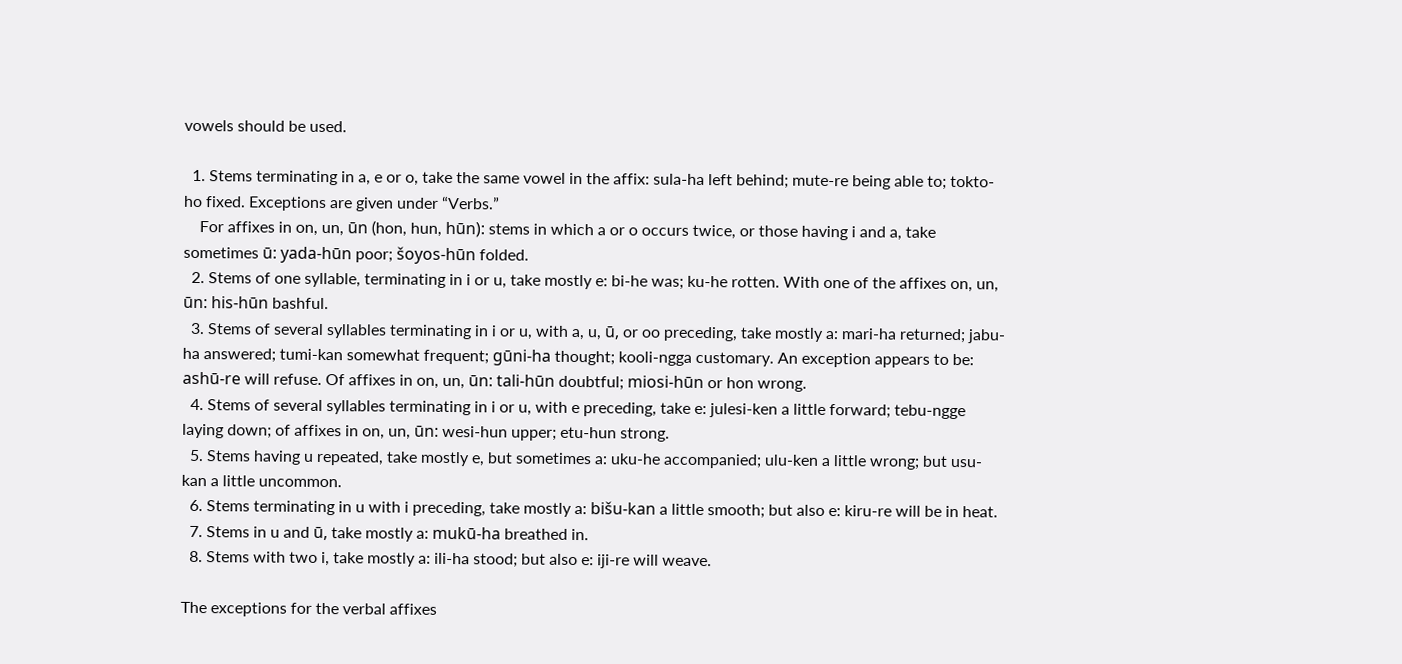vowels should be used.

  1. Stems terminating in a, e or o, take the same vowel in the affix: sula-ha left behind; mute-re being able to; tokto-ho fixed. Exceptions are given under “Verbs.”
    For affixes in on, un, ūn (hon, hun, hūn): stems in which a or o occurs twice, or those having i and a, take sometimes ū: yada-hūn poor; šoyos-hūn folded.
  2. Stems of one syllable, terminating in i or u, take mostly e: bi-he was; ku-he rotten. With one of the affixes on, un, ūn: his-hūn bashful.
  3. Stems of several syllables terminating in i or u, with a, u, ū, or oo preceding, take mostly a: mari-ha returned; jabu-ha answered; tumi-kan somewhat frequent; gūni-ha thought; kooli-ngga customary. An exception appears to be: ashū-re will refuse. Of affixes in on, un, ūn: tali-hūn doubtful; miosi-hūn or hon wrong.
  4. Stems of several syllables terminating in i or u, with e preceding, take e: julesi-ken a little forward; tebu-ngge laying down; of affixes in on, un, ūn: wesi-hun upper; etu-hun strong.
  5. Stems having u repeated, take mostly e, but sometimes a: uku-he accompanied; ulu-ken a little wrong; but usu-kan a little uncommon.
  6. Stems terminating in u with i preceding, take mostly a: bišu-kan a little smooth; but also e: kiru-re will be in heat.
  7. Stems in u and ū, take mostly a: mukū-ha breathed in.
  8. Stems with two i, take mostly a: ili-ha stood; but also e: iji-re will weave.

The exceptions for the verbal affixes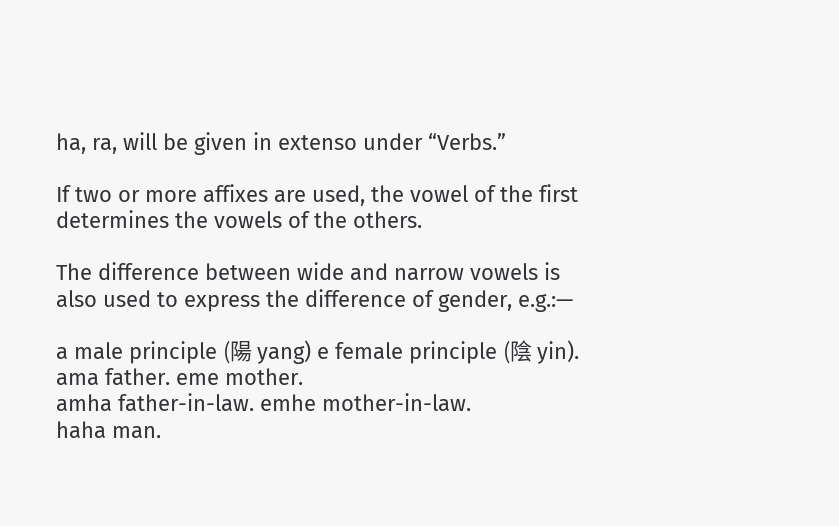ha, ra, will be given in extenso under “Verbs.”

If two or more affixes are used, the vowel of the first determines the vowels of the others.

The difference between wide and narrow vowels is also used to express the difference of gender, e.g.:—

a male principle (陽 yang) e female principle (陰 yin).
ama father. eme mother.
amha father-in-law. emhe mother-in-law.
haha man.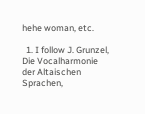hehe woman, etc.

  1. I follow J. Grunzel, Die Vocalharmonie der Altaischen Sprachen,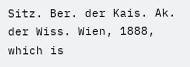Sitz. Ber. der Kais. Ak. der Wiss. Wien, 1888, which is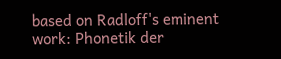based on Radloff's eminent work: Phonetik der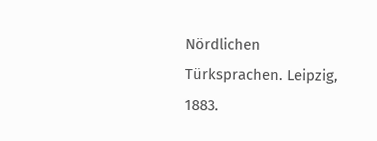Nördlichen Türksprachen. Leipzig, 1883.